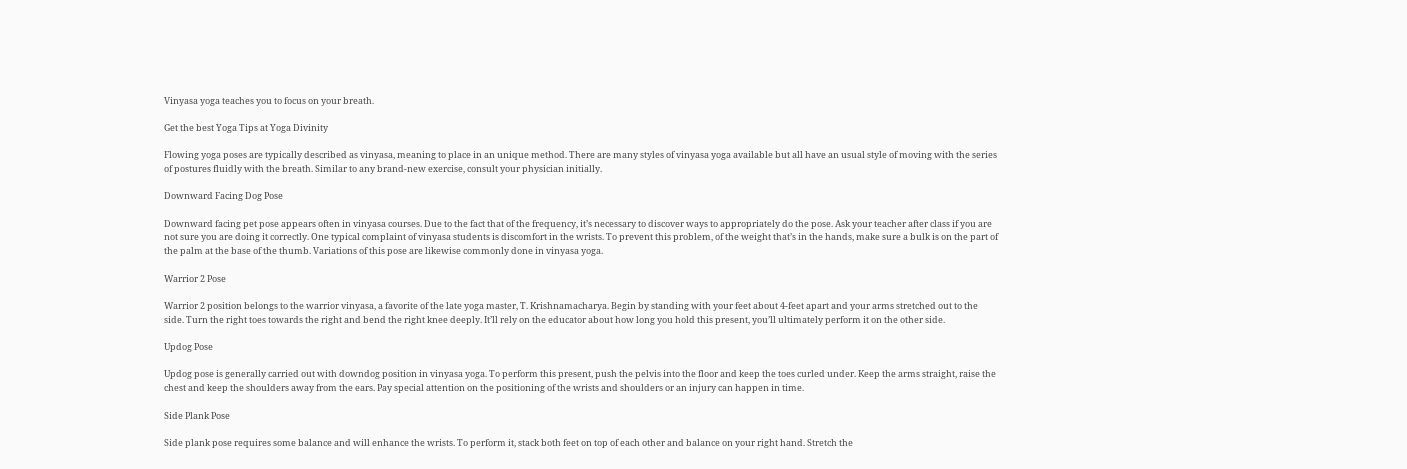Vinyasa yoga teaches you to focus on your breath.

Get the best Yoga Tips at Yoga Divinity

Flowing yoga poses are typically described as vinyasa, meaning to place in an unique method. There are many styles of vinyasa yoga available but all have an usual style of moving with the series of postures fluidly with the breath. Similar to any brand-new exercise, consult your physician initially.

Downward Facing Dog Pose

Downward facing pet pose appears often in vinyasa courses. Due to the fact that of the frequency, it’s necessary to discover ways to appropriately do the pose. Ask your teacher after class if you are not sure you are doing it correctly. One typical complaint of vinyasa students is discomfort in the wrists. To prevent this problem, of the weight that’s in the hands, make sure a bulk is on the part of the palm at the base of the thumb. Variations of this pose are likewise commonly done in vinyasa yoga.

Warrior 2 Pose

Warrior 2 position belongs to the warrior vinyasa, a favorite of the late yoga master, T. Krishnamacharya. Begin by standing with your feet about 4-feet apart and your arms stretched out to the side. Turn the right toes towards the right and bend the right knee deeply. It’ll rely on the educator about how long you hold this present, you’ll ultimately perform it on the other side.

Updog Pose

Updog pose is generally carried out with downdog position in vinyasa yoga. To perform this present, push the pelvis into the floor and keep the toes curled under. Keep the arms straight, raise the chest and keep the shoulders away from the ears. Pay special attention on the positioning of the wrists and shoulders or an injury can happen in time.

Side Plank Pose

Side plank pose requires some balance and will enhance the wrists. To perform it, stack both feet on top of each other and balance on your right hand. Stretch the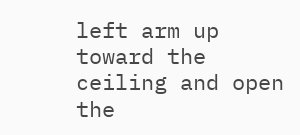left arm up toward the ceiling and open the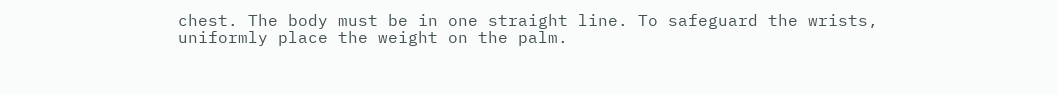chest. The body must be in one straight line. To safeguard the wrists, uniformly place the weight on the palm.